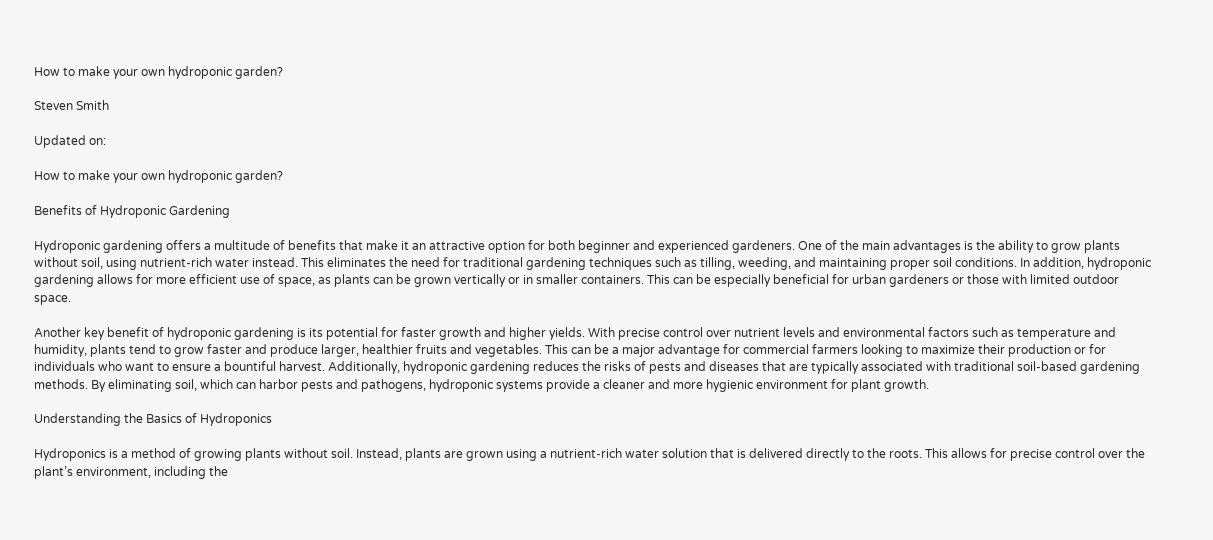How to make your own hydroponic garden?

Steven Smith

Updated on:

How to make your own hydroponic garden?

Benefits of Hydroponic Gardening

Hydroponic gardening offers a multitude of benefits that make it an attractive option for both beginner and experienced gardeners. One of the main advantages is the ability to grow plants without soil, using nutrient-rich water instead. This eliminates the need for traditional gardening techniques such as tilling, weeding, and maintaining proper soil conditions. In addition, hydroponic gardening allows for more efficient use of space, as plants can be grown vertically or in smaller containers. This can be especially beneficial for urban gardeners or those with limited outdoor space.

Another key benefit of hydroponic gardening is its potential for faster growth and higher yields. With precise control over nutrient levels and environmental factors such as temperature and humidity, plants tend to grow faster and produce larger, healthier fruits and vegetables. This can be a major advantage for commercial farmers looking to maximize their production or for individuals who want to ensure a bountiful harvest. Additionally, hydroponic gardening reduces the risks of pests and diseases that are typically associated with traditional soil-based gardening methods. By eliminating soil, which can harbor pests and pathogens, hydroponic systems provide a cleaner and more hygienic environment for plant growth.

Understanding the Basics of Hydroponics

Hydroponics is a method of growing plants without soil. Instead, plants are grown using a nutrient-rich water solution that is delivered directly to the roots. This allows for precise control over the plant’s environment, including the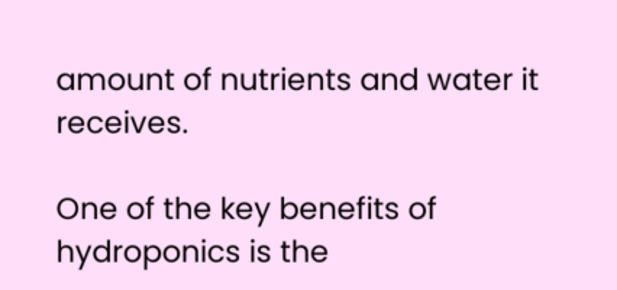amount of nutrients and water it receives.

One of the key benefits of hydroponics is the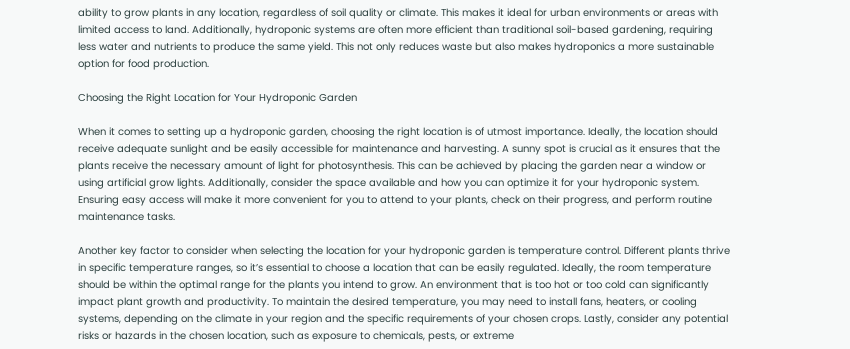ability to grow plants in any location, regardless of soil quality or climate. This makes it ideal for urban environments or areas with limited access to land. Additionally, hydroponic systems are often more efficient than traditional soil-based gardening, requiring less water and nutrients to produce the same yield. This not only reduces waste but also makes hydroponics a more sustainable option for food production.

Choosing the Right Location for Your Hydroponic Garden

When it comes to setting up a hydroponic garden, choosing the right location is of utmost importance. Ideally, the location should receive adequate sunlight and be easily accessible for maintenance and harvesting. A sunny spot is crucial as it ensures that the plants receive the necessary amount of light for photosynthesis. This can be achieved by placing the garden near a window or using artificial grow lights. Additionally, consider the space available and how you can optimize it for your hydroponic system. Ensuring easy access will make it more convenient for you to attend to your plants, check on their progress, and perform routine maintenance tasks.

Another key factor to consider when selecting the location for your hydroponic garden is temperature control. Different plants thrive in specific temperature ranges, so it’s essential to choose a location that can be easily regulated. Ideally, the room temperature should be within the optimal range for the plants you intend to grow. An environment that is too hot or too cold can significantly impact plant growth and productivity. To maintain the desired temperature, you may need to install fans, heaters, or cooling systems, depending on the climate in your region and the specific requirements of your chosen crops. Lastly, consider any potential risks or hazards in the chosen location, such as exposure to chemicals, pests, or extreme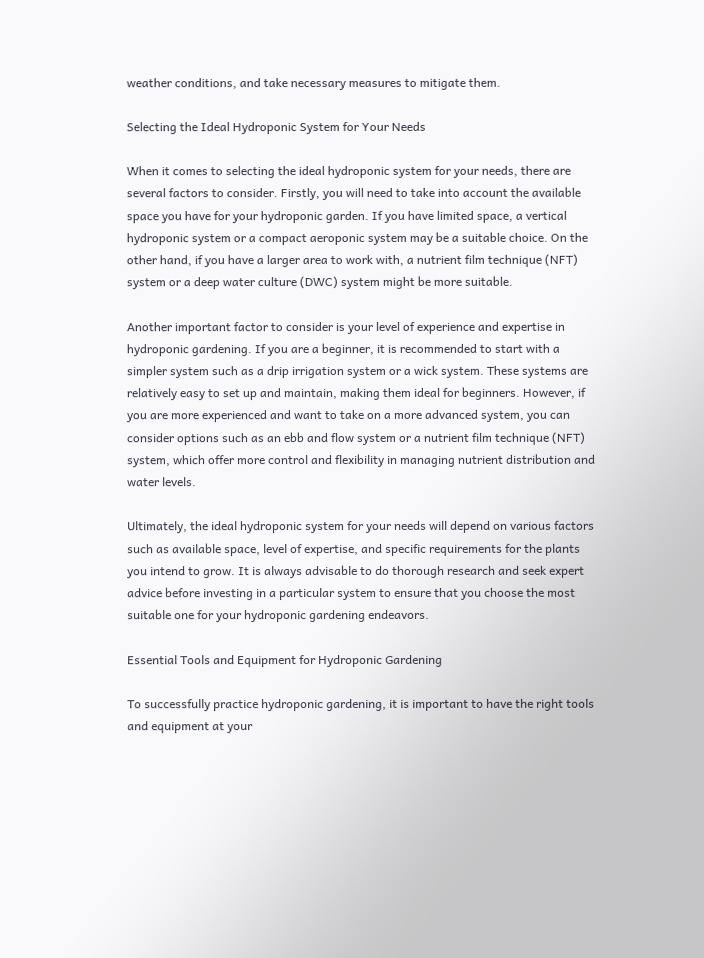weather conditions, and take necessary measures to mitigate them.

Selecting the Ideal Hydroponic System for Your Needs

When it comes to selecting the ideal hydroponic system for your needs, there are several factors to consider. Firstly, you will need to take into account the available space you have for your hydroponic garden. If you have limited space, a vertical hydroponic system or a compact aeroponic system may be a suitable choice. On the other hand, if you have a larger area to work with, a nutrient film technique (NFT) system or a deep water culture (DWC) system might be more suitable.

Another important factor to consider is your level of experience and expertise in hydroponic gardening. If you are a beginner, it is recommended to start with a simpler system such as a drip irrigation system or a wick system. These systems are relatively easy to set up and maintain, making them ideal for beginners. However, if you are more experienced and want to take on a more advanced system, you can consider options such as an ebb and flow system or a nutrient film technique (NFT) system, which offer more control and flexibility in managing nutrient distribution and water levels.

Ultimately, the ideal hydroponic system for your needs will depend on various factors such as available space, level of expertise, and specific requirements for the plants you intend to grow. It is always advisable to do thorough research and seek expert advice before investing in a particular system to ensure that you choose the most suitable one for your hydroponic gardening endeavors.

Essential Tools and Equipment for Hydroponic Gardening

To successfully practice hydroponic gardening, it is important to have the right tools and equipment at your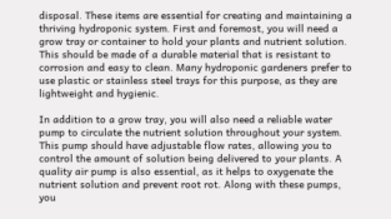disposal. These items are essential for creating and maintaining a thriving hydroponic system. First and foremost, you will need a grow tray or container to hold your plants and nutrient solution. This should be made of a durable material that is resistant to corrosion and easy to clean. Many hydroponic gardeners prefer to use plastic or stainless steel trays for this purpose, as they are lightweight and hygienic.

In addition to a grow tray, you will also need a reliable water pump to circulate the nutrient solution throughout your system. This pump should have adjustable flow rates, allowing you to control the amount of solution being delivered to your plants. A quality air pump is also essential, as it helps to oxygenate the nutrient solution and prevent root rot. Along with these pumps, you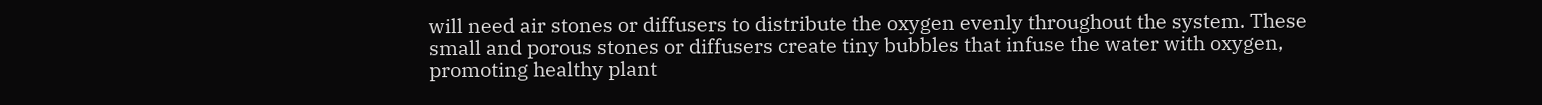will need air stones or diffusers to distribute the oxygen evenly throughout the system. These small and porous stones or diffusers create tiny bubbles that infuse the water with oxygen, promoting healthy plant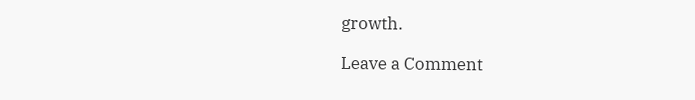growth.

Leave a Comment